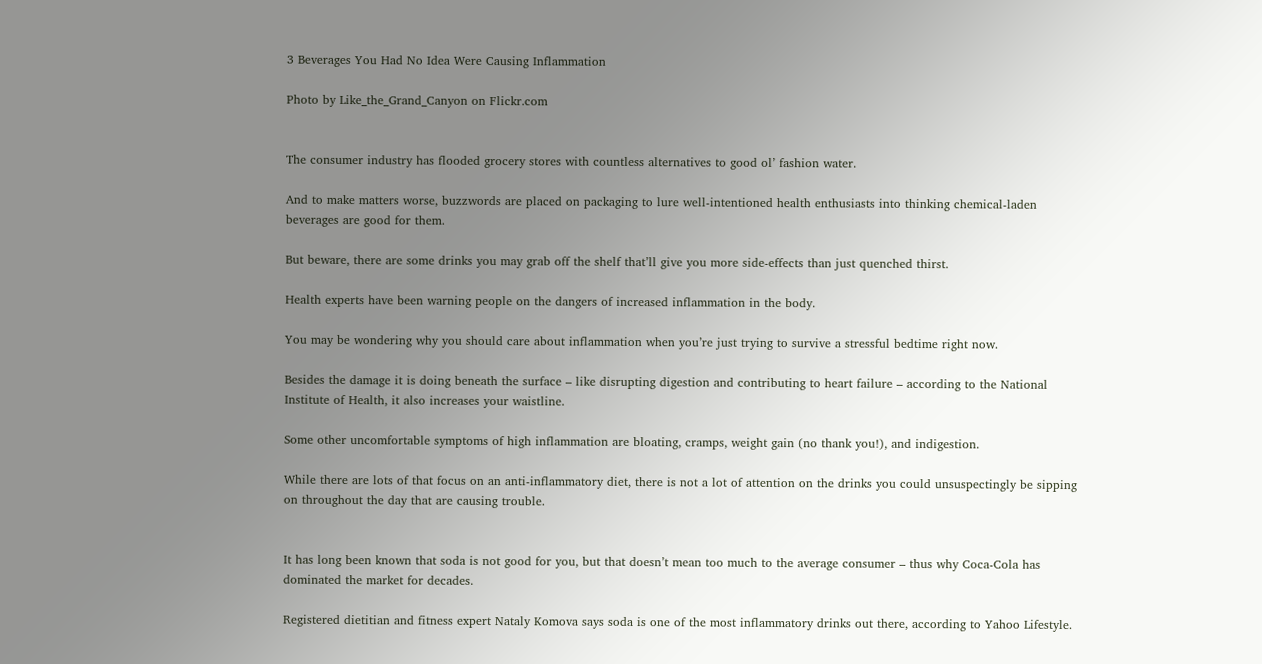3 Beverages You Had No Idea Were Causing Inflammation

Photo by Like_the_Grand_Canyon on Flickr.com


The consumer industry has flooded grocery stores with countless alternatives to good ol’ fashion water.

And to make matters worse, buzzwords are placed on packaging to lure well-intentioned health enthusiasts into thinking chemical-laden beverages are good for them.

But beware, there are some drinks you may grab off the shelf that’ll give you more side-effects than just quenched thirst.

Health experts have been warning people on the dangers of increased inflammation in the body.

You may be wondering why you should care about inflammation when you’re just trying to survive a stressful bedtime right now.

Besides the damage it is doing beneath the surface – like disrupting digestion and contributing to heart failure – according to the National Institute of Health, it also increases your waistline.

Some other uncomfortable symptoms of high inflammation are bloating, cramps, weight gain (no thank you!), and indigestion.

While there are lots of that focus on an anti-inflammatory diet, there is not a lot of attention on the drinks you could unsuspectingly be sipping on throughout the day that are causing trouble.


It has long been known that soda is not good for you, but that doesn’t mean too much to the average consumer – thus why Coca-Cola has dominated the market for decades.

Registered dietitian and fitness expert Nataly Komova says soda is one of the most inflammatory drinks out there, according to Yahoo Lifestyle.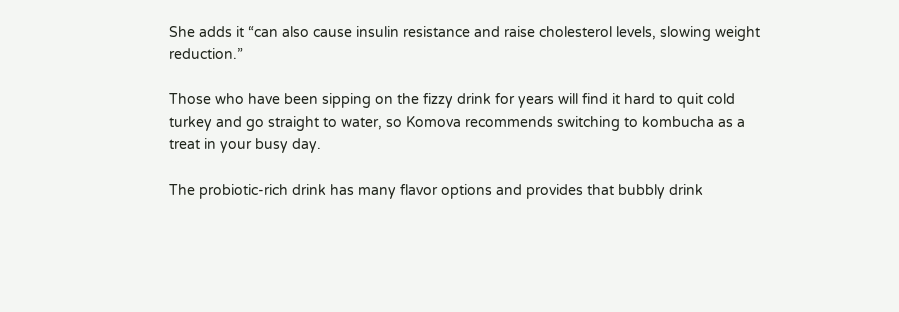She adds it “can also cause insulin resistance and raise cholesterol levels, slowing weight reduction.”

Those who have been sipping on the fizzy drink for years will find it hard to quit cold turkey and go straight to water, so Komova recommends switching to kombucha as a treat in your busy day.

The probiotic-rich drink has many flavor options and provides that bubbly drink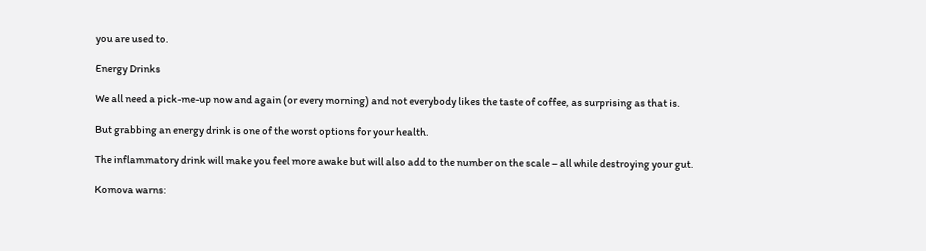you are used to.

Energy Drinks

We all need a pick-me-up now and again (or every morning) and not everybody likes the taste of coffee, as surprising as that is.

But grabbing an energy drink is one of the worst options for your health.

The inflammatory drink will make you feel more awake but will also add to the number on the scale – all while destroying your gut.

Komova warns: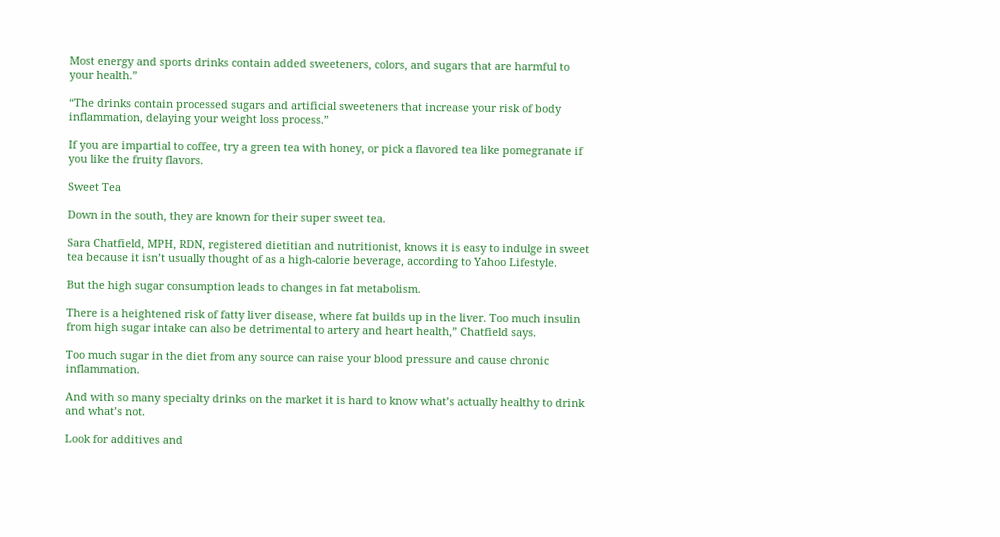Most energy and sports drinks contain added sweeteners, colors, and sugars that are harmful to your health.”

“The drinks contain processed sugars and artificial sweeteners that increase your risk of body inflammation, delaying your weight loss process.”

If you are impartial to coffee, try a green tea with honey, or pick a flavored tea like pomegranate if you like the fruity flavors.

Sweet Tea

Down in the south, they are known for their super sweet tea.

Sara Chatfield, MPH, RDN, registered dietitian and nutritionist, knows it is easy to indulge in sweet tea because it isn’t usually thought of as a high-calorie beverage, according to Yahoo Lifestyle.

But the high sugar consumption leads to changes in fat metabolism.

There is a heightened risk of fatty liver disease, where fat builds up in the liver. Too much insulin from high sugar intake can also be detrimental to artery and heart health,” Chatfield says.

Too much sugar in the diet from any source can raise your blood pressure and cause chronic inflammation.

And with so many specialty drinks on the market it is hard to know what’s actually healthy to drink and what’s not.

Look for additives and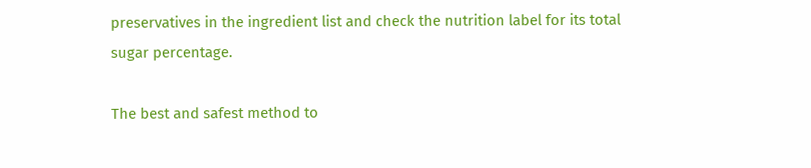preservatives in the ingredient list and check the nutrition label for its total sugar percentage.

The best and safest method to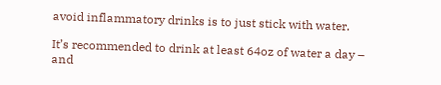avoid inflammatory drinks is to just stick with water.

It’s recommended to drink at least 64oz of water a day – and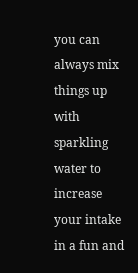you can always mix things up with sparkling water to increase your intake in a fun and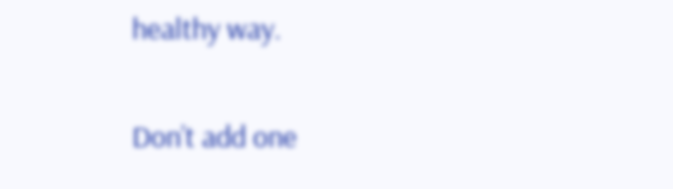healthy way.

Don’t add one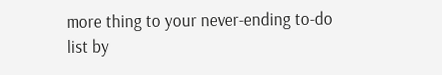more thing to your never-ending to-do list by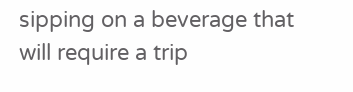sipping on a beverage that will require a trip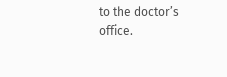to the doctor’s office.